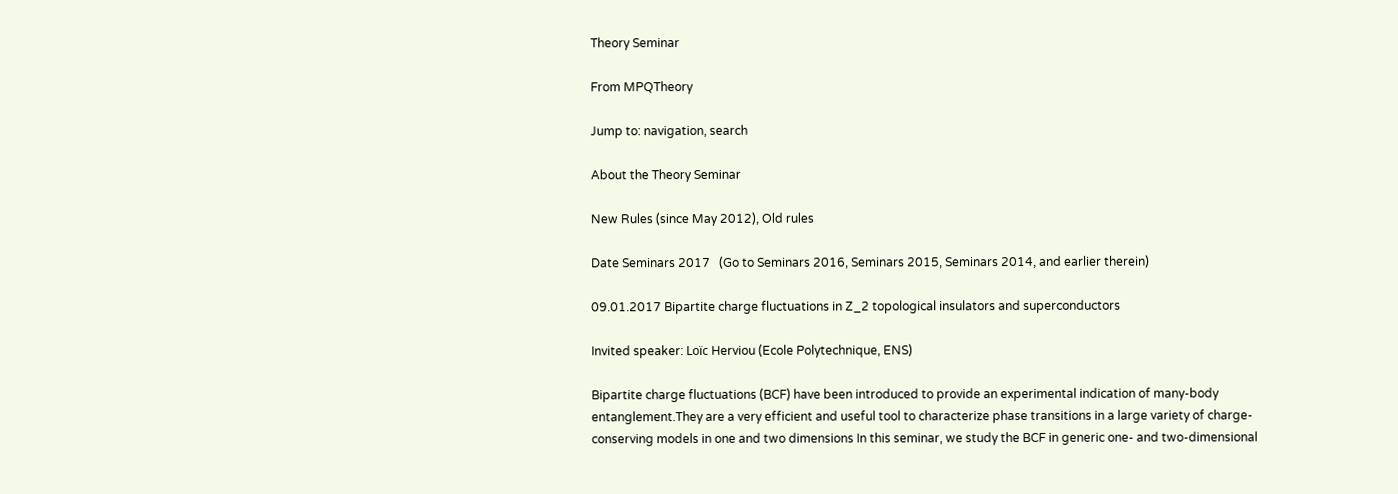Theory Seminar

From MPQTheory

Jump to: navigation, search

About the Theory Seminar

New Rules (since May 2012), Old rules

Date Seminars 2017   (Go to Seminars 2016, Seminars 2015, Seminars 2014, and earlier therein)

09.01.2017 Bipartite charge fluctuations in Z_2 topological insulators and superconductors

Invited speaker: Loïc Herviou (Ecole Polytechnique, ENS)

Bipartite charge fluctuations (BCF) have been introduced to provide an experimental indication of many-body entanglement.They are a very efficient and useful tool to characterize phase transitions in a large variety of charge-conserving models in one and two dimensions In this seminar, we study the BCF in generic one- and two-dimensional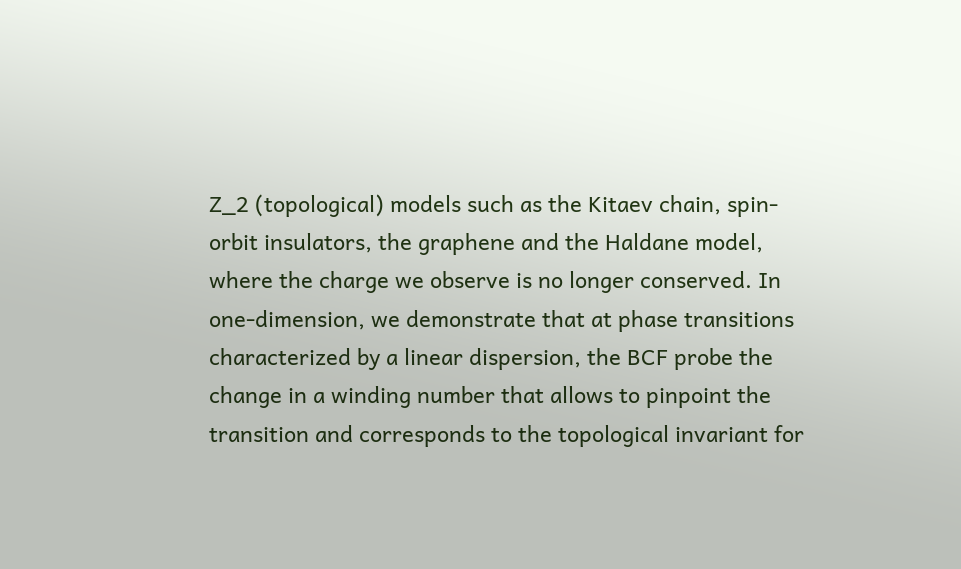Z_2 (topological) models such as the Kitaev chain, spin-orbit insulators, the graphene and the Haldane model, where the charge we observe is no longer conserved. In one-dimension, we demonstrate that at phase transitions characterized by a linear dispersion, the BCF probe the change in a winding number that allows to pinpoint the transition and corresponds to the topological invariant for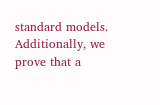standard models. Additionally, we prove that a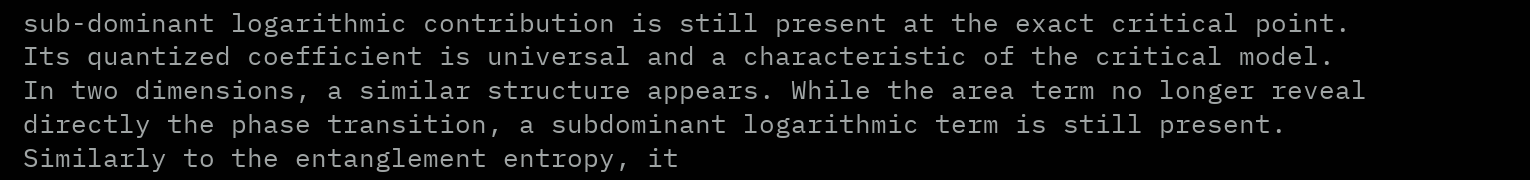sub-dominant logarithmic contribution is still present at the exact critical point. Its quantized coefficient is universal and a characteristic of the critical model. In two dimensions, a similar structure appears. While the area term no longer reveal directly the phase transition, a subdominant logarithmic term is still present. Similarly to the entanglement entropy, it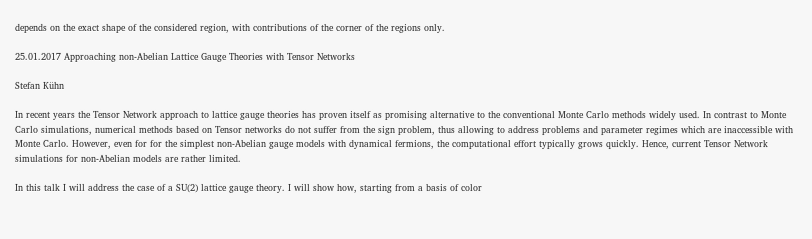depends on the exact shape of the considered region, with contributions of the corner of the regions only.

25.01.2017 Approaching non-Abelian Lattice Gauge Theories with Tensor Networks

Stefan Kühn

In recent years the Tensor Network approach to lattice gauge theories has proven itself as promising alternative to the conventional Monte Carlo methods widely used. In contrast to Monte Carlo simulations, numerical methods based on Tensor networks do not suffer from the sign problem, thus allowing to address problems and parameter regimes which are inaccessible with Monte Carlo. However, even for for the simplest non-Abelian gauge models with dynamical fermions, the computational effort typically grows quickly. Hence, current Tensor Network simulations for non-Abelian models are rather limited.

In this talk I will address the case of a SU(2) lattice gauge theory. I will show how, starting from a basis of color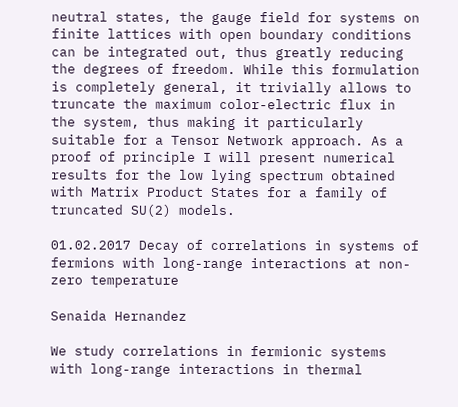neutral states, the gauge field for systems on finite lattices with open boundary conditions can be integrated out, thus greatly reducing the degrees of freedom. While this formulation is completely general, it trivially allows to truncate the maximum color-electric flux in the system, thus making it particularly suitable for a Tensor Network approach. As a proof of principle I will present numerical results for the low lying spectrum obtained with Matrix Product States for a family of truncated SU(2) models.

01.02.2017 Decay of correlations in systems of fermions with long-range interactions at non-zero temperature

Senaida Hernandez

We study correlations in fermionic systems with long-range interactions in thermal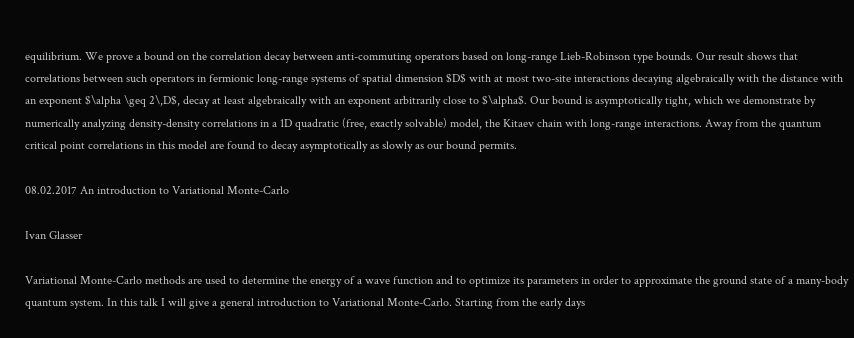equilibrium. We prove a bound on the correlation decay between anti-commuting operators based on long-range Lieb-Robinson type bounds. Our result shows that correlations between such operators in fermionic long-range systems of spatial dimension $D$ with at most two-site interactions decaying algebraically with the distance with an exponent $\alpha \geq 2\,D$, decay at least algebraically with an exponent arbitrarily close to $\alpha$. Our bound is asymptotically tight, which we demonstrate by numerically analyzing density-density correlations in a 1D quadratic (free, exactly solvable) model, the Kitaev chain with long-range interactions. Away from the quantum critical point correlations in this model are found to decay asymptotically as slowly as our bound permits.

08.02.2017 An introduction to Variational Monte-Carlo

Ivan Glasser

Variational Monte-Carlo methods are used to determine the energy of a wave function and to optimize its parameters in order to approximate the ground state of a many-body quantum system. In this talk I will give a general introduction to Variational Monte-Carlo. Starting from the early days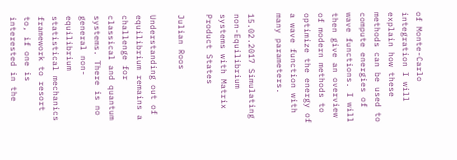of Monte-Carlo integration I will explain how these methods can be used to compute energies of wave functions. I will then give an overview of modern methods to optimize the energy of a wave function with many parameters.

15.02.2017 Simulating non-Equilibrium systems with Matrix Product States

Julian Roos

Understanding out of equilibrium remains a challenge for classical and quantum systems. There is no general non-equilibrium statistical mechanics framework to resort to, if one is interested in the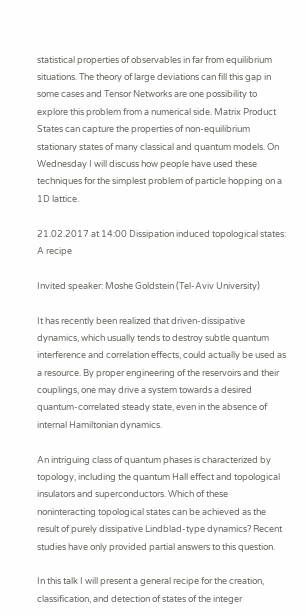statistical properties of observables in far from equilibrium situations. The theory of large deviations can fill this gap in some cases and Tensor Networks are one possibility to explore this problem from a numerical side. Matrix Product States can capture the properties of non-equilibrium stationary states of many classical and quantum models. On Wednesday I will discuss how people have used these techniques for the simplest problem of particle hopping on a 1D lattice.

21.02.2017 at 14:00 Dissipation induced topological states: A recipe

Invited speaker: Moshe Goldstein (Tel-Aviv University)

It has recently been realized that driven-dissipative dynamics, which usually tends to destroy subtle quantum interference and correlation effects, could actually be used as a resource. By proper engineering of the reservoirs and their couplings, one may drive a system towards a desired quantum-correlated steady state, even in the absence of internal Hamiltonian dynamics.

An intriguing class of quantum phases is characterized by topology, including the quantum Hall effect and topological insulators and superconductors. Which of these noninteracting topological states can be achieved as the result of purely dissipative Lindblad-type dynamics? Recent studies have only provided partial answers to this question.

In this talk I will present a general recipe for the creation, classification, and detection of states of the integer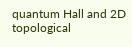quantum Hall and 2D topological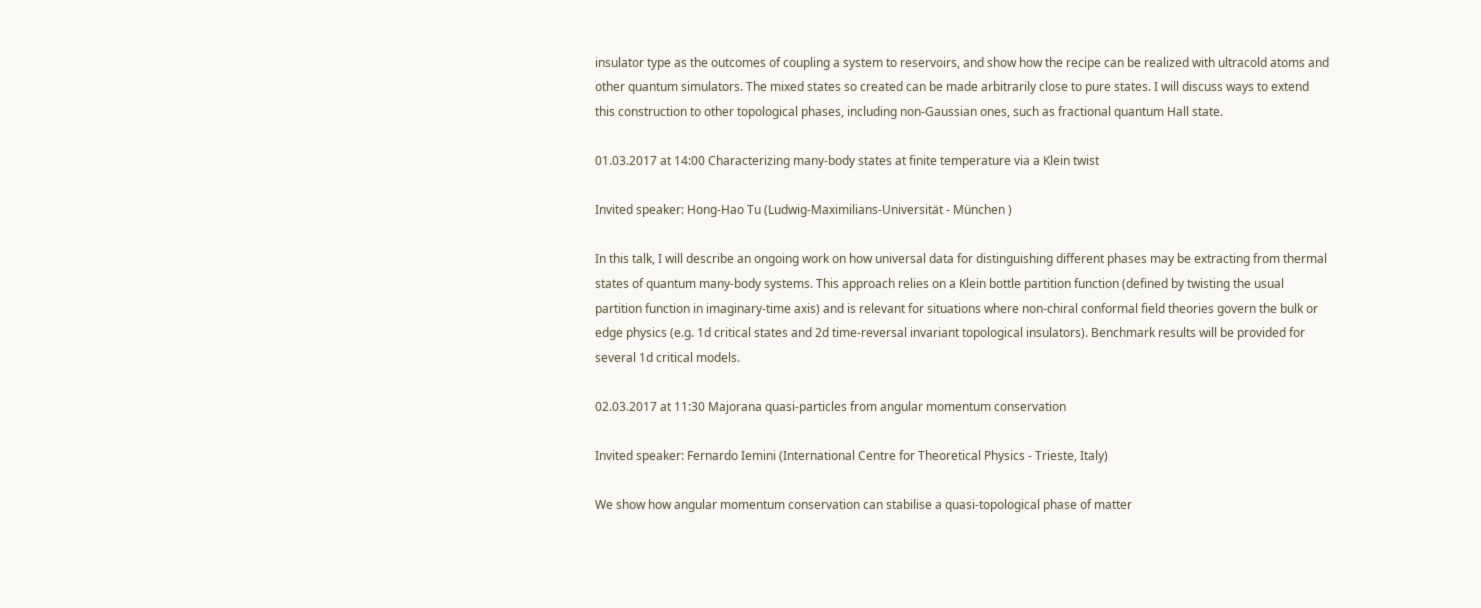insulator type as the outcomes of coupling a system to reservoirs, and show how the recipe can be realized with ultracold atoms and other quantum simulators. The mixed states so created can be made arbitrarily close to pure states. I will discuss ways to extend this construction to other topological phases, including non-Gaussian ones, such as fractional quantum Hall state.

01.03.2017 at 14:00 Characterizing many-body states at finite temperature via a Klein twist

Invited speaker: Hong-Hao Tu (Ludwig-Maximilians-Universität - München )

In this talk, I will describe an ongoing work on how universal data for distinguishing different phases may be extracting from thermal states of quantum many-body systems. This approach relies on a Klein bottle partition function (defined by twisting the usual partition function in imaginary-time axis) and is relevant for situations where non-chiral conformal field theories govern the bulk or edge physics (e.g. 1d critical states and 2d time-reversal invariant topological insulators). Benchmark results will be provided for several 1d critical models.

02.03.2017 at 11:30 Majorana quasi-particles from angular momentum conservation

Invited speaker: Fernardo Iemini (International Centre for Theoretical Physics - Trieste, Italy)

We show how angular momentum conservation can stabilise a quasi-topological phase of matter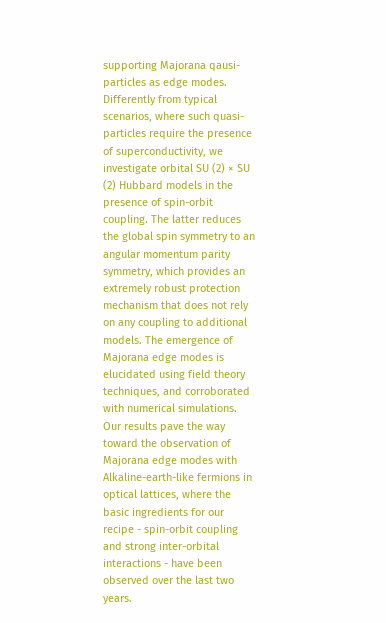supporting Majorana qausi-particles as edge modes. Differently from typical scenarios, where such quasi-particles require the presence of superconductivity, we investigate orbital SU (2) × SU (2) Hubbard models in the presence of spin-orbit coupling. The latter reduces the global spin symmetry to an angular momentum parity symmetry, which provides an extremely robust protection mechanism that does not rely on any coupling to additional models. The emergence of Majorana edge modes is elucidated using field theory techniques, and corroborated with numerical simulations. Our results pave the way toward the observation of Majorana edge modes with Alkaline-earth-like fermions in optical lattices, where the basic ingredients for our recipe - spin-orbit coupling and strong inter-orbital interactions - have been observed over the last two years.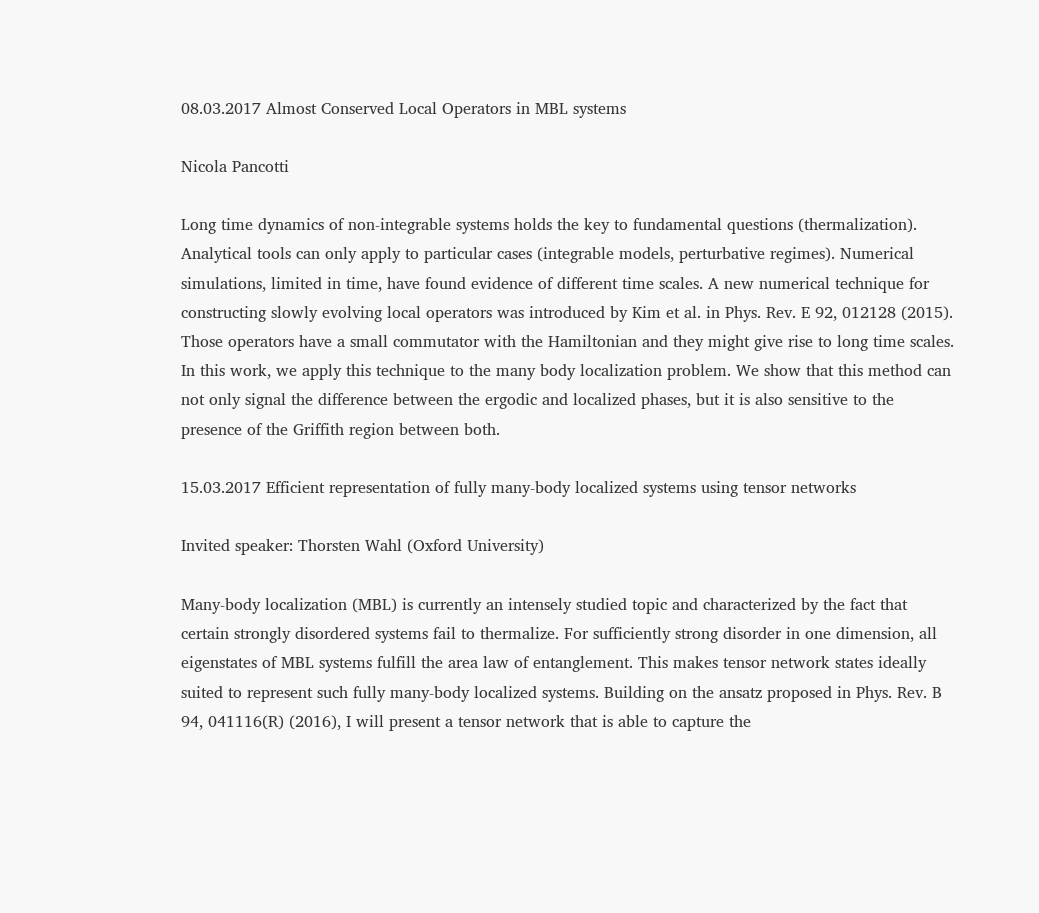08.03.2017 Almost Conserved Local Operators in MBL systems

Nicola Pancotti

Long time dynamics of non-integrable systems holds the key to fundamental questions (thermalization). Analytical tools can only apply to particular cases (integrable models, perturbative regimes). Numerical simulations, limited in time, have found evidence of different time scales. A new numerical technique for constructing slowly evolving local operators was introduced by Kim et al. in Phys. Rev. E 92, 012128 (2015). Those operators have a small commutator with the Hamiltonian and they might give rise to long time scales. In this work, we apply this technique to the many body localization problem. We show that this method can not only signal the difference between the ergodic and localized phases, but it is also sensitive to the presence of the Griffith region between both.

15.03.2017 Efficient representation of fully many-body localized systems using tensor networks

Invited speaker: Thorsten Wahl (Oxford University)

Many-body localization (MBL) is currently an intensely studied topic and characterized by the fact that certain strongly disordered systems fail to thermalize. For sufficiently strong disorder in one dimension, all eigenstates of MBL systems fulfill the area law of entanglement. This makes tensor network states ideally suited to represent such fully many-body localized systems. Building on the ansatz proposed in Phys. Rev. B 94, 041116(R) (2016), I will present a tensor network that is able to capture the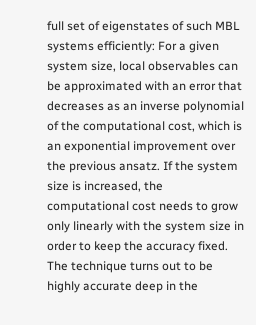full set of eigenstates of such MBL systems efficiently: For a given system size, local observables can be approximated with an error that decreases as an inverse polynomial of the computational cost, which is an exponential improvement over the previous ansatz. If the system size is increased, the computational cost needs to grow only linearly with the system size in order to keep the accuracy fixed. The technique turns out to be highly accurate deep in the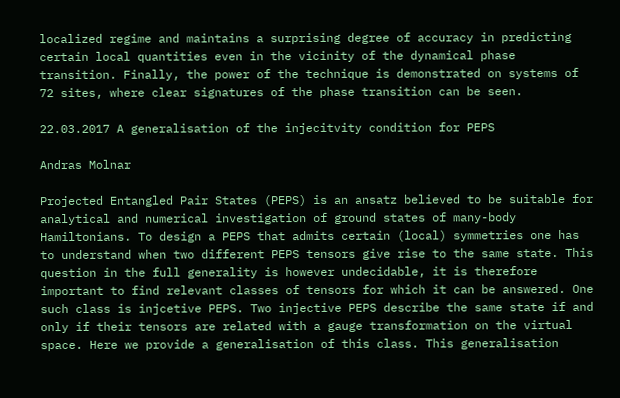localized regime and maintains a surprising degree of accuracy in predicting certain local quantities even in the vicinity of the dynamical phase transition. Finally, the power of the technique is demonstrated on systems of 72 sites, where clear signatures of the phase transition can be seen.

22.03.2017 A generalisation of the injecitvity condition for PEPS

Andras Molnar

Projected Entangled Pair States (PEPS) is an ansatz believed to be suitable for analytical and numerical investigation of ground states of many-body Hamiltonians. To design a PEPS that admits certain (local) symmetries one has to understand when two different PEPS tensors give rise to the same state. This question in the full generality is however undecidable, it is therefore important to find relevant classes of tensors for which it can be answered. One such class is injcetive PEPS. Two injective PEPS describe the same state if and only if their tensors are related with a gauge transformation on the virtual space. Here we provide a generalisation of this class. This generalisation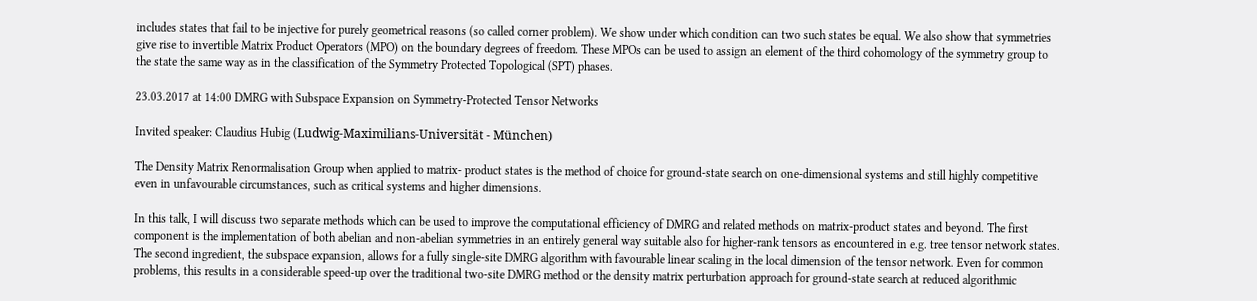includes states that fail to be injective for purely geometrical reasons (so called corner problem). We show under which condition can two such states be equal. We also show that symmetries give rise to invertible Matrix Product Operators (MPO) on the boundary degrees of freedom. These MPOs can be used to assign an element of the third cohomology of the symmetry group to the state the same way as in the classification of the Symmetry Protected Topological (SPT) phases.

23.03.2017 at 14:00 DMRG with Subspace Expansion on Symmetry-Protected Tensor Networks

Invited speaker: Claudius Hubig (Ludwig-Maximilians-Universität - München)

The Density Matrix Renormalisation Group when applied to matrix- product states is the method of choice for ground-state search on one-dimensional systems and still highly competitive even in unfavourable circumstances, such as critical systems and higher dimensions.

In this talk, I will discuss two separate methods which can be used to improve the computational efficiency of DMRG and related methods on matrix-product states and beyond. The first component is the implementation of both abelian and non-abelian symmetries in an entirely general way suitable also for higher-rank tensors as encountered in e.g. tree tensor network states. The second ingredient, the subspace expansion, allows for a fully single-site DMRG algorithm with favourable linear scaling in the local dimension of the tensor network. Even for common problems, this results in a considerable speed-up over the traditional two-site DMRG method or the density matrix perturbation approach for ground-state search at reduced algorithmic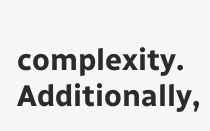complexity. Additionally,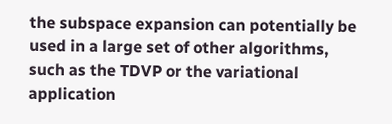the subspace expansion can potentially be used in a large set of other algorithms, such as the TDVP or the variational application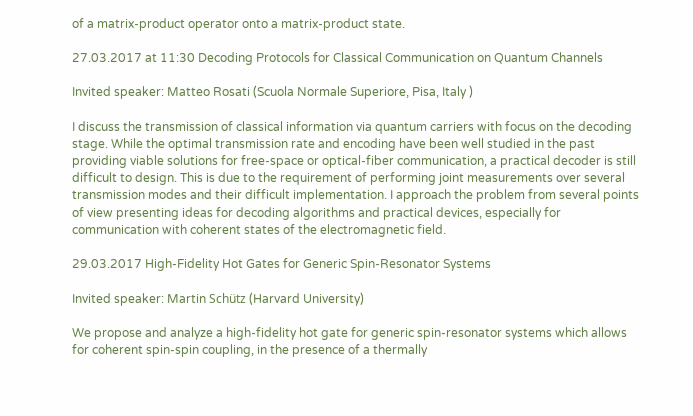of a matrix-product operator onto a matrix-product state.

27.03.2017 at 11:30 Decoding Protocols for Classical Communication on Quantum Channels

Invited speaker: Matteo Rosati (Scuola Normale Superiore, Pisa, Italy )

I discuss the transmission of classical information via quantum carriers with focus on the decoding stage. While the optimal transmission rate and encoding have been well studied in the past providing viable solutions for free-space or optical-fiber communication, a practical decoder is still difficult to design. This is due to the requirement of performing joint measurements over several transmission modes and their difficult implementation. I approach the problem from several points of view presenting ideas for decoding algorithms and practical devices, especially for communication with coherent states of the electromagnetic field.

29.03.2017 High-Fidelity Hot Gates for Generic Spin-Resonator Systems

Invited speaker: Martin Schütz (Harvard University)

We propose and analyze a high-fidelity hot gate for generic spin-resonator systems which allows for coherent spin-spin coupling, in the presence of a thermally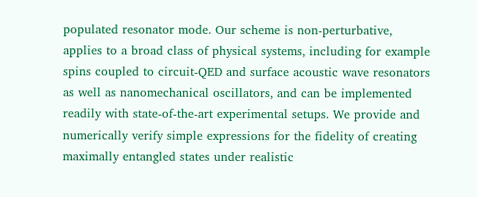populated resonator mode. Our scheme is non-perturbative, applies to a broad class of physical systems, including for example spins coupled to circuit-QED and surface acoustic wave resonators as well as nanomechanical oscillators, and can be implemented readily with state-of-the-art experimental setups. We provide and numerically verify simple expressions for the fidelity of creating maximally entangled states under realistic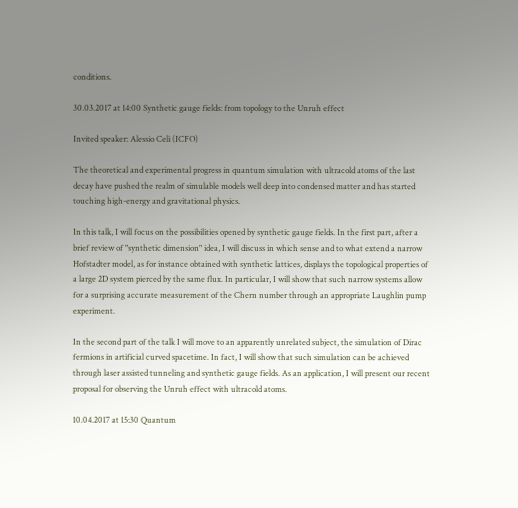conditions.

30.03.2017 at 14:00 Synthetic gauge fields: from topology to the Unruh effect

Invited speaker: Alessio Celi (ICFO)

The theoretical and experimental progress in quantum simulation with ultracold atoms of the last decay have pushed the realm of simulable models well deep into condensed matter and has started touching high-energy and gravitational physics.

In this talk, I will focus on the possibilities opened by synthetic gauge fields. In the first part, after a brief review of "synthetic dimension" idea, I will discuss in which sense and to what extend a narrow Hofstadter model, as for instance obtained with synthetic lattices, displays the topological properties of a large 2D system pierced by the same flux. In particular, I will show that such narrow systems allow for a surprising accurate measurement of the Chern number through an appropriate Laughlin pump experiment.

In the second part of the talk I will move to an apparently unrelated subject, the simulation of Dirac fermions in artificial curved spacetime. In fact, I will show that such simulation can be achieved through laser assisted tunneling and synthetic gauge fields. As an application, I will present our recent proposal for observing the Unruh effect with ultracold atoms.

10.04.2017 at 15:30 Quantum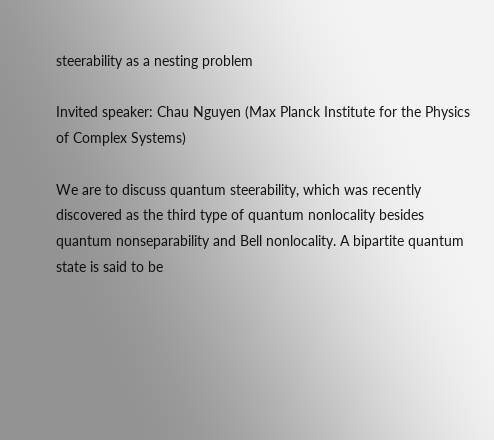steerability as a nesting problem

Invited speaker: Chau Nguyen (Max Planck Institute for the Physics of Complex Systems)

We are to discuss quantum steerability, which was recently discovered as the third type of quantum nonlocality besides quantum nonseparability and Bell nonlocality. A bipartite quantum state is said to be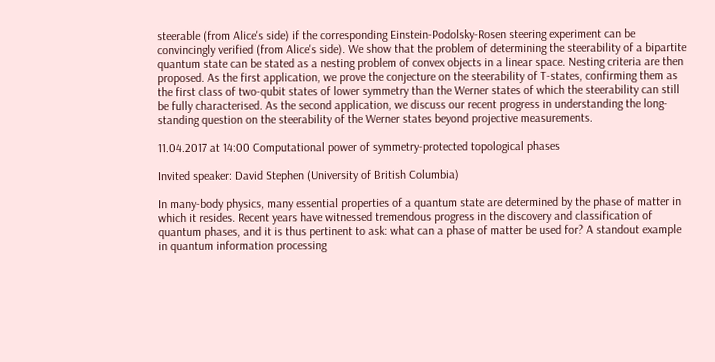steerable (from Alice's side) if the corresponding Einstein-Podolsky-Rosen steering experiment can be convincingly verified (from Alice's side). We show that the problem of determining the steerability of a bipartite quantum state can be stated as a nesting problem of convex objects in a linear space. Nesting criteria are then proposed. As the first application, we prove the conjecture on the steerability of T-states, confirming them as the first class of two-qubit states of lower symmetry than the Werner states of which the steerability can still be fully characterised. As the second application, we discuss our recent progress in understanding the long-standing question on the steerability of the Werner states beyond projective measurements.

11.04.2017 at 14:00 Computational power of symmetry-protected topological phases

Invited speaker: David Stephen (University of British Columbia)

In many-body physics, many essential properties of a quantum state are determined by the phase of matter in which it resides. Recent years have witnessed tremendous progress in the discovery and classification of quantum phases, and it is thus pertinent to ask: what can a phase of matter be used for? A standout example in quantum information processing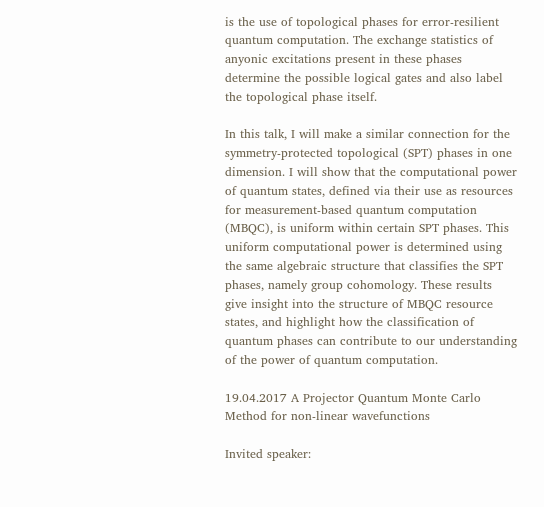is the use of topological phases for error-resilient quantum computation. The exchange statistics of anyonic excitations present in these phases determine the possible logical gates and also label the topological phase itself.

In this talk, I will make a similar connection for the symmetry-protected topological (SPT) phases in one dimension. I will show that the computational power of quantum states, defined via their use as resources for measurement-based quantum computation (MBQC), is uniform within certain SPT phases. This uniform computational power is determined using the same algebraic structure that classifies the SPT phases, namely group cohomology. These results give insight into the structure of MBQC resource states, and highlight how the classification of quantum phases can contribute to our understanding of the power of quantum computation.

19.04.2017 A Projector Quantum Monte Carlo Method for non-linear wavefunctions

Invited speaker: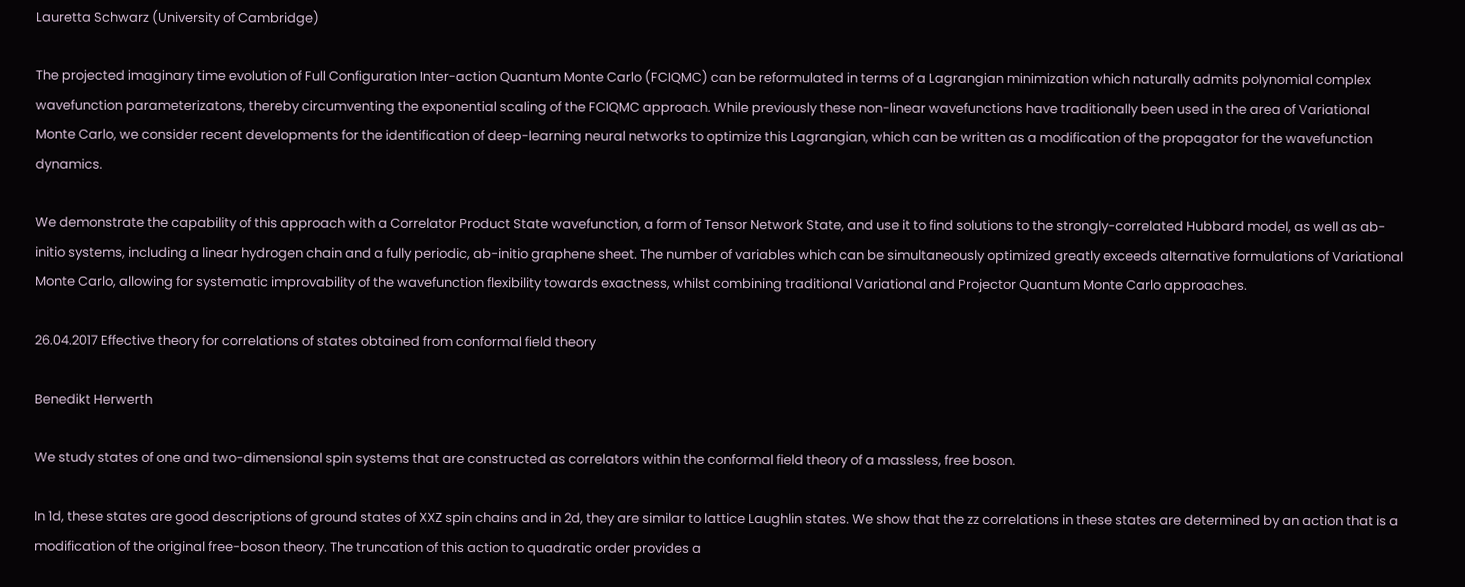Lauretta Schwarz (University of Cambridge)

The projected imaginary time evolution of Full Configuration Inter-action Quantum Monte Carlo (FCIQMC) can be reformulated in terms of a Lagrangian minimization which naturally admits polynomial complex wavefunction parameterizatons, thereby circumventing the exponential scaling of the FCIQMC approach. While previously these non-linear wavefunctions have traditionally been used in the area of Variational Monte Carlo, we consider recent developments for the identification of deep-learning neural networks to optimize this Lagrangian, which can be written as a modification of the propagator for the wavefunction dynamics.

We demonstrate the capability of this approach with a Correlator Product State wavefunction, a form of Tensor Network State, and use it to find solutions to the strongly-correlated Hubbard model, as well as ab-initio systems, including a linear hydrogen chain and a fully periodic, ab-initio graphene sheet. The number of variables which can be simultaneously optimized greatly exceeds alternative formulations of Variational Monte Carlo, allowing for systematic improvability of the wavefunction flexibility towards exactness, whilst combining traditional Variational and Projector Quantum Monte Carlo approaches.

26.04.2017 Effective theory for correlations of states obtained from conformal field theory

Benedikt Herwerth

We study states of one and two-dimensional spin systems that are constructed as correlators within the conformal field theory of a massless, free boson.

In 1d, these states are good descriptions of ground states of XXZ spin chains and in 2d, they are similar to lattice Laughlin states. We show that the zz correlations in these states are determined by an action that is a modification of the original free-boson theory. The truncation of this action to quadratic order provides a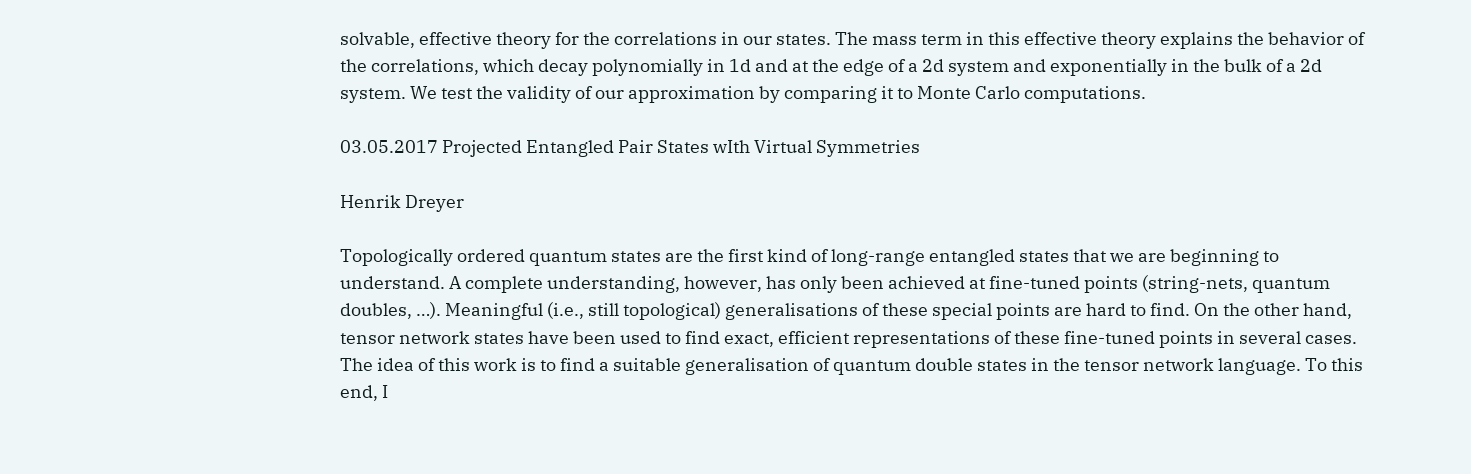solvable, effective theory for the correlations in our states. The mass term in this effective theory explains the behavior of the correlations, which decay polynomially in 1d and at the edge of a 2d system and exponentially in the bulk of a 2d system. We test the validity of our approximation by comparing it to Monte Carlo computations.

03.05.2017 Projected Entangled Pair States wIth Virtual Symmetries

Henrik Dreyer

Topologically ordered quantum states are the first kind of long-range entangled states that we are beginning to understand. A complete understanding, however, has only been achieved at fine-tuned points (string-nets, quantum doubles, …). Meaningful (i.e., still topological) generalisations of these special points are hard to find. On the other hand, tensor network states have been used to find exact, efficient representations of these fine-tuned points in several cases. The idea of this work is to find a suitable generalisation of quantum double states in the tensor network language. To this end, I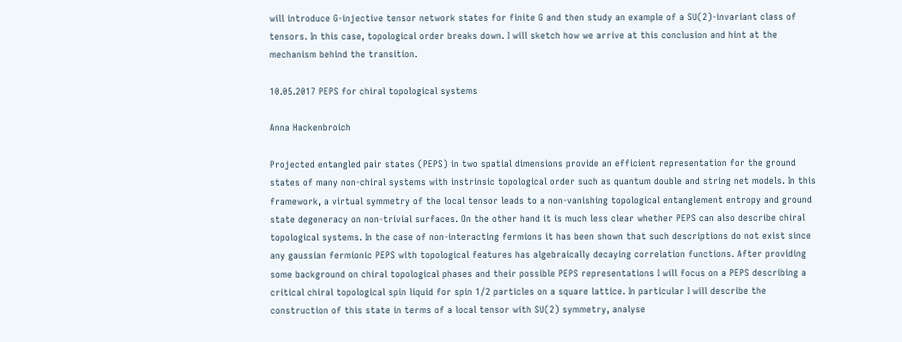will introduce G-injective tensor network states for finite G and then study an example of a SU(2)-invariant class of tensors. In this case, topological order breaks down. I will sketch how we arrive at this conclusion and hint at the mechanism behind the transition.

10.05.2017 PEPS for chiral topological systems

Anna Hackenbroich

Projected entangled pair states (PEPS) in two spatial dimensions provide an efficient representation for the ground states of many non-chiral systems with instrinsic topological order such as quantum double and string net models. In this framework, a virtual symmetry of the local tensor leads to a non-vanishing topological entanglement entropy and ground state degeneracy on non-trivial surfaces. On the other hand it is much less clear whether PEPS can also describe chiral topological systems. In the case of non-interacting fermions it has been shown that such descriptions do not exist since any gaussian fermionic PEPS with topological features has algebraically decaying correlation functions. After providing some background on chiral topological phases and their possible PEPS representations I will focus on a PEPS describing a critical chiral topological spin liquid for spin 1/2 particles on a square lattice. In particular I will describe the construction of this state in terms of a local tensor with SU(2) symmetry, analyse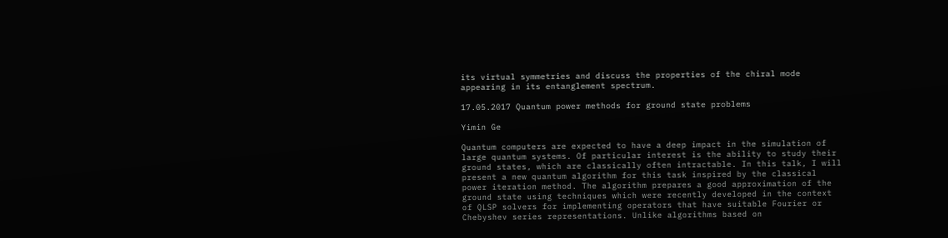its virtual symmetries and discuss the properties of the chiral mode appearing in its entanglement spectrum.

17.05.2017 Quantum power methods for ground state problems

Yimin Ge

Quantum computers are expected to have a deep impact in the simulation of large quantum systems. Of particular interest is the ability to study their ground states, which are classically often intractable. In this talk, I will present a new quantum algorithm for this task inspired by the classical power iteration method. The algorithm prepares a good approximation of the ground state using techniques which were recently developed in the context of QLSP solvers for implementing operators that have suitable Fourier or Chebyshev series representations. Unlike algorithms based on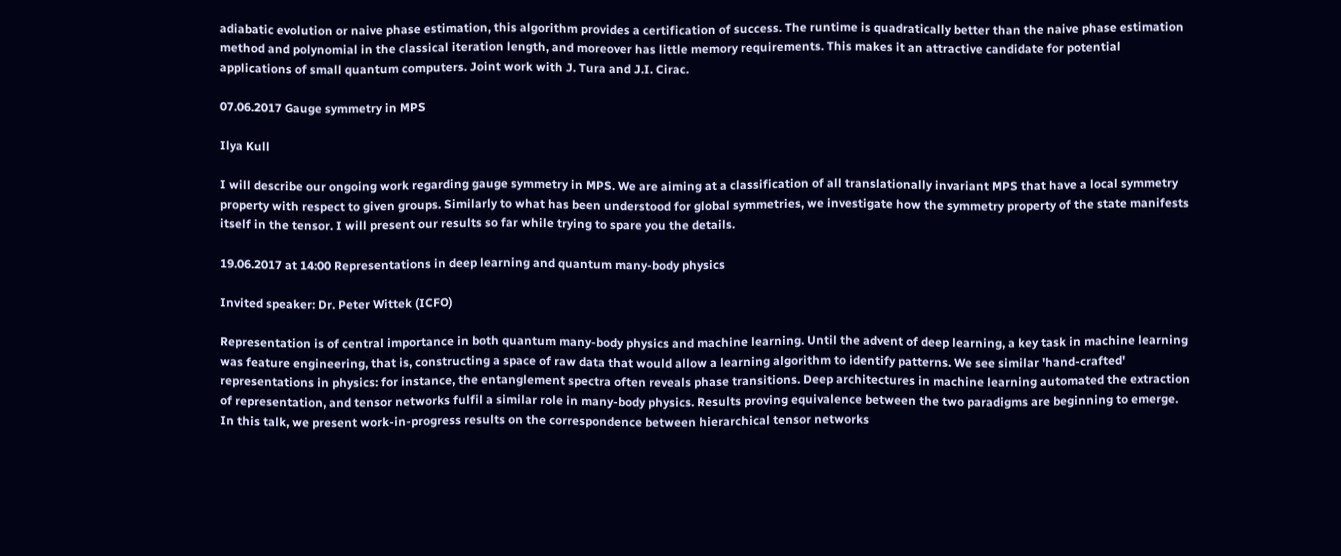adiabatic evolution or naive phase estimation, this algorithm provides a certification of success. The runtime is quadratically better than the naive phase estimation method and polynomial in the classical iteration length, and moreover has little memory requirements. This makes it an attractive candidate for potential applications of small quantum computers. Joint work with J. Tura and J.I. Cirac.

07.06.2017 Gauge symmetry in MPS

Ilya Kull

I will describe our ongoing work regarding gauge symmetry in MPS. We are aiming at a classification of all translationally invariant MPS that have a local symmetry property with respect to given groups. Similarly to what has been understood for global symmetries, we investigate how the symmetry property of the state manifests itself in the tensor. I will present our results so far while trying to spare you the details.

19.06.2017 at 14:00 Representations in deep learning and quantum many-body physics

Invited speaker: Dr. Peter Wittek (ICFO)

Representation is of central importance in both quantum many-body physics and machine learning. Until the advent of deep learning, a key task in machine learning was feature engineering, that is, constructing a space of raw data that would allow a learning algorithm to identify patterns. We see similar 'hand-crafted' representations in physics: for instance, the entanglement spectra often reveals phase transitions. Deep architectures in machine learning automated the extraction of representation, and tensor networks fulfil a similar role in many-body physics. Results proving equivalence between the two paradigms are beginning to emerge. In this talk, we present work-in-progress results on the correspondence between hierarchical tensor networks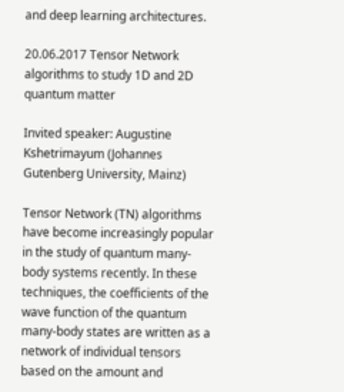and deep learning architectures.

20.06.2017 Tensor Network algorithms to study 1D and 2D quantum matter

Invited speaker: Augustine Kshetrimayum (Johannes Gutenberg University, Mainz)

Tensor Network (TN) algorithms have become increasingly popular in the study of quantum many-body systems recently. In these techniques, the coefficients of the wave function of the quantum many-body states are written as a network of individual tensors based on the amount and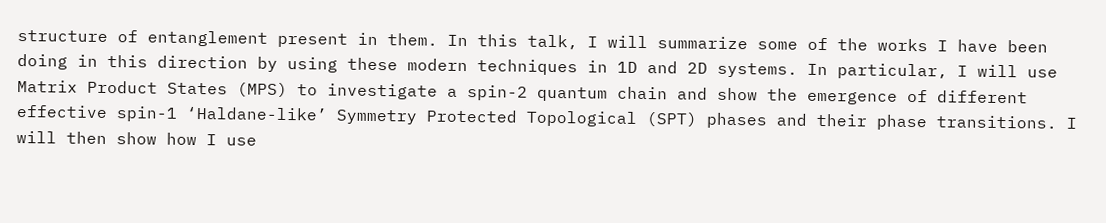structure of entanglement present in them. In this talk, I will summarize some of the works I have been doing in this direction by using these modern techniques in 1D and 2D systems. In particular, I will use Matrix Product States (MPS) to investigate a spin-2 quantum chain and show the emergence of different effective spin-1 ‘Haldane-like’ Symmetry Protected Topological (SPT) phases and their phase transitions. I will then show how I use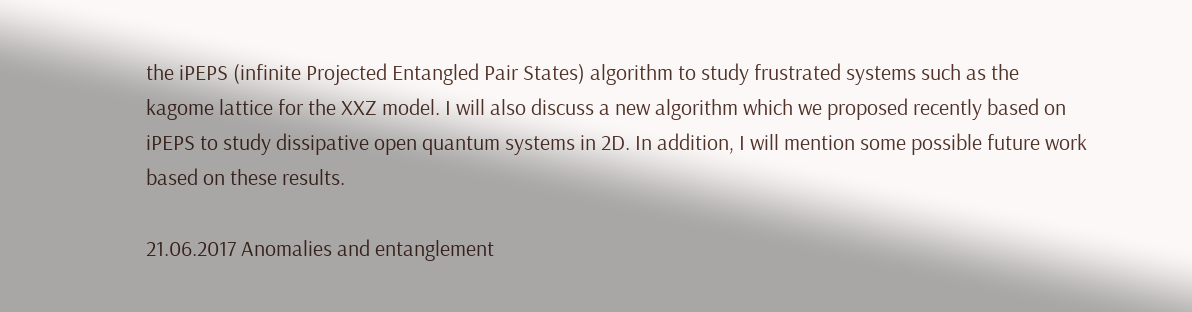the iPEPS (infinite Projected Entangled Pair States) algorithm to study frustrated systems such as the kagome lattice for the XXZ model. I will also discuss a new algorithm which we proposed recently based on iPEPS to study dissipative open quantum systems in 2D. In addition, I will mention some possible future work based on these results.

21.06.2017 Anomalies and entanglement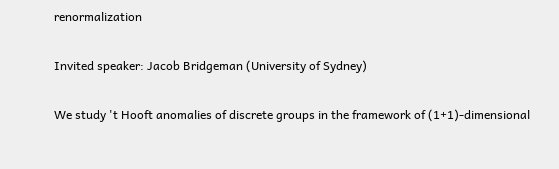renormalization

Invited speaker: Jacob Bridgeman (University of Sydney)

We study 't Hooft anomalies of discrete groups in the framework of (1+1)-dimensional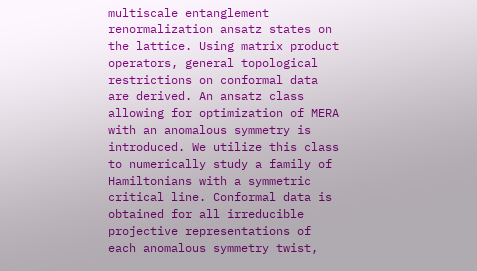multiscale entanglement renormalization ansatz states on the lattice. Using matrix product operators, general topological restrictions on conformal data are derived. An ansatz class allowing for optimization of MERA with an anomalous symmetry is introduced. We utilize this class to numerically study a family of Hamiltonians with a symmetric critical line. Conformal data is obtained for all irreducible projective representations of each anomalous symmetry twist,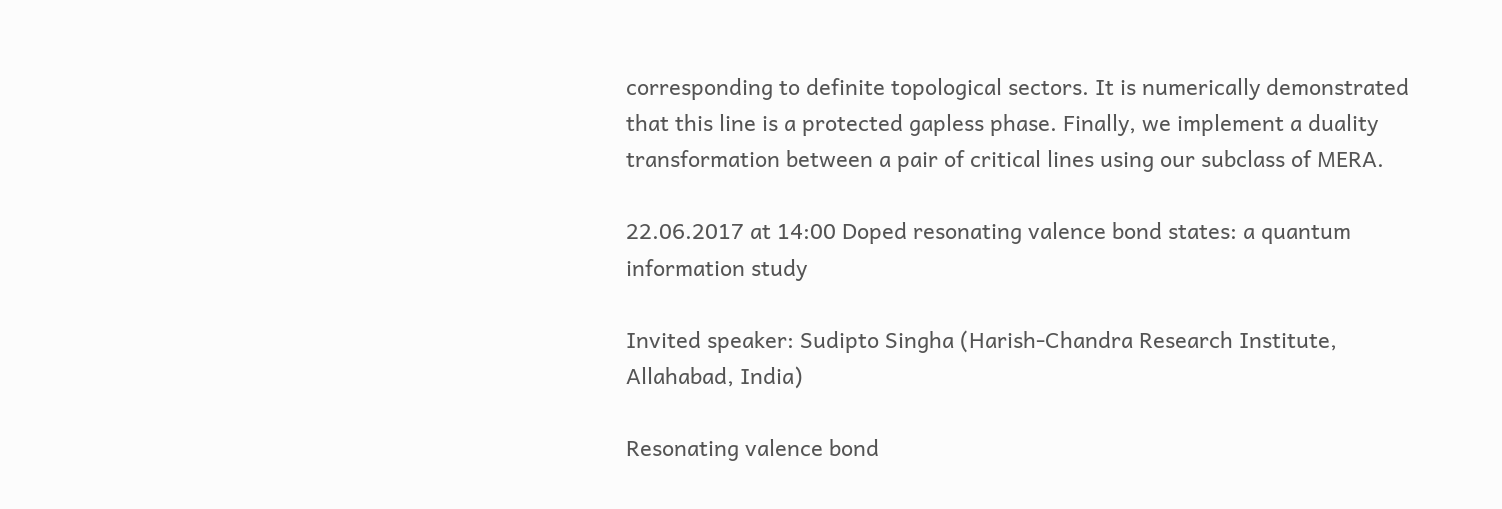corresponding to definite topological sectors. It is numerically demonstrated that this line is a protected gapless phase. Finally, we implement a duality transformation between a pair of critical lines using our subclass of MERA.

22.06.2017 at 14:00 Doped resonating valence bond states: a quantum information study

Invited speaker: Sudipto Singha (Harish-Chandra Research Institute, Allahabad, India)

Resonating valence bond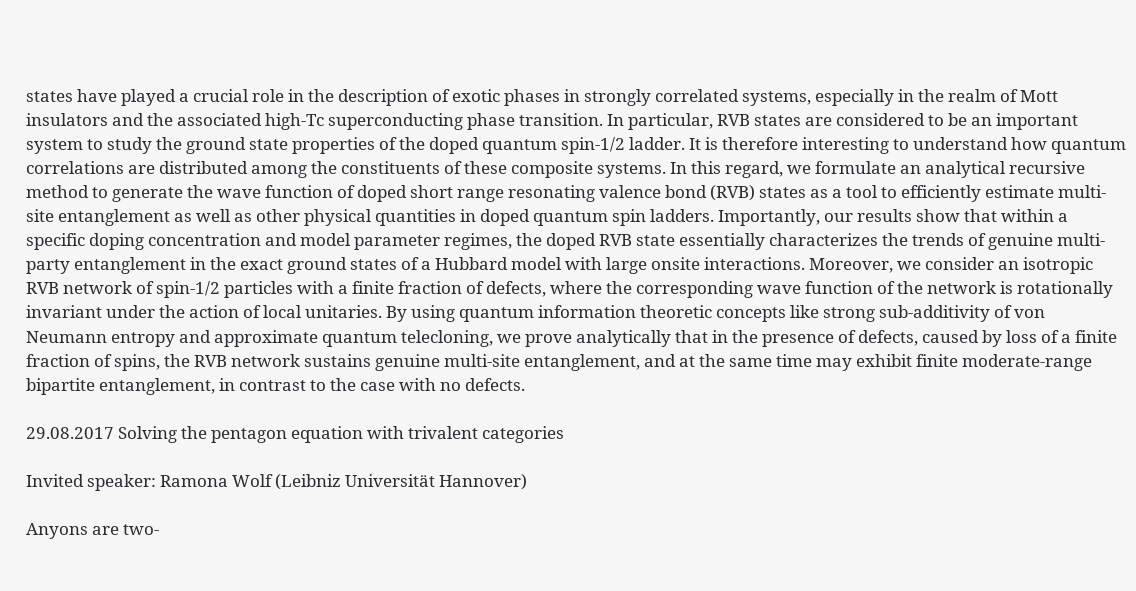states have played a crucial role in the description of exotic phases in strongly correlated systems, especially in the realm of Mott insulators and the associated high-Tc superconducting phase transition. In particular, RVB states are considered to be an important system to study the ground state properties of the doped quantum spin-1/2 ladder. It is therefore interesting to understand how quantum correlations are distributed among the constituents of these composite systems. In this regard, we formulate an analytical recursive method to generate the wave function of doped short range resonating valence bond (RVB) states as a tool to efficiently estimate multi-site entanglement as well as other physical quantities in doped quantum spin ladders. Importantly, our results show that within a specific doping concentration and model parameter regimes, the doped RVB state essentially characterizes the trends of genuine multi-party entanglement in the exact ground states of a Hubbard model with large onsite interactions. Moreover, we consider an isotropic RVB network of spin-1/2 particles with a finite fraction of defects, where the corresponding wave function of the network is rotationally invariant under the action of local unitaries. By using quantum information theoretic concepts like strong sub-additivity of von Neumann entropy and approximate quantum telecloning, we prove analytically that in the presence of defects, caused by loss of a finite fraction of spins, the RVB network sustains genuine multi-site entanglement, and at the same time may exhibit finite moderate-range bipartite entanglement, in contrast to the case with no defects.

29.08.2017 Solving the pentagon equation with trivalent categories

Invited speaker: Ramona Wolf (Leibniz Universität Hannover)

Anyons are two-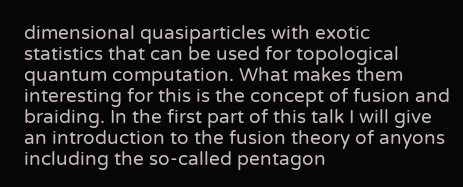dimensional quasiparticles with exotic statistics that can be used for topological quantum computation. What makes them interesting for this is the concept of fusion and braiding. In the first part of this talk I will give an introduction to the fusion theory of anyons including the so-called pentagon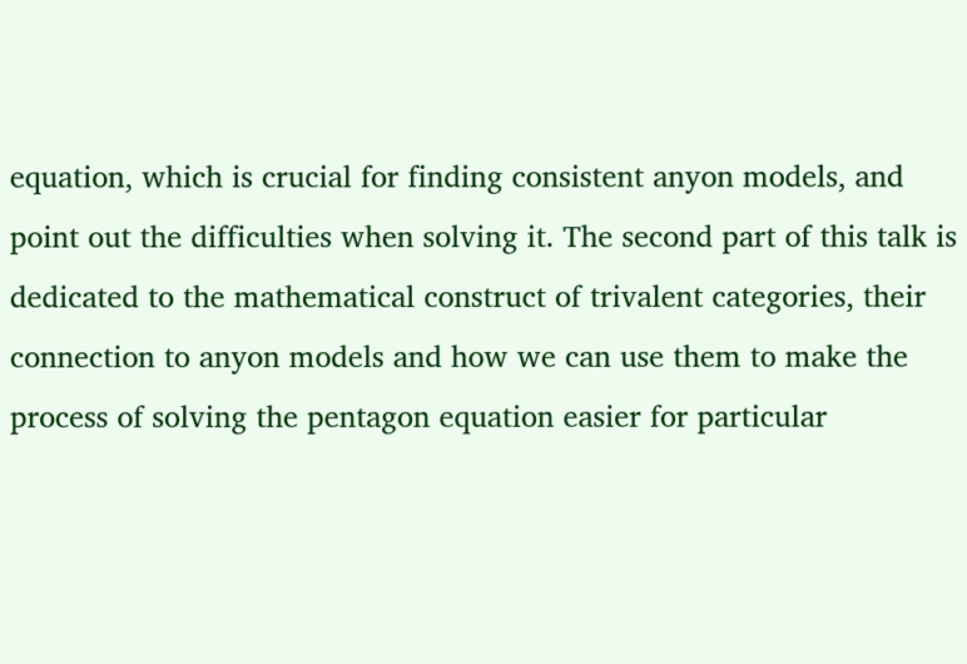equation, which is crucial for finding consistent anyon models, and point out the difficulties when solving it. The second part of this talk is dedicated to the mathematical construct of trivalent categories, their connection to anyon models and how we can use them to make the process of solving the pentagon equation easier for particular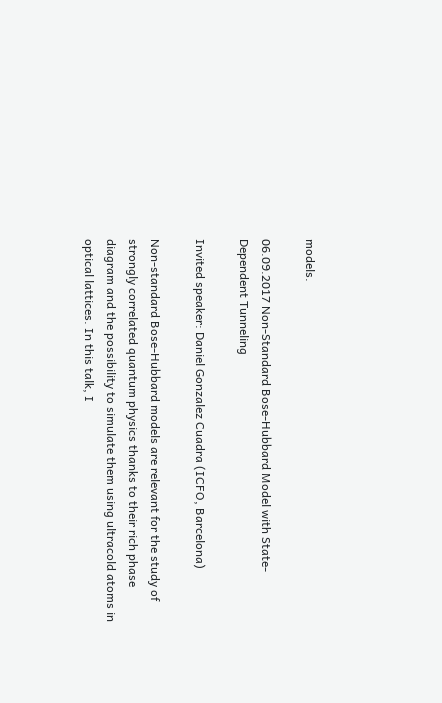models.

06.09.2017 Non-Standard Bose-Hubbard Model with State-Dependent Tunneling

Invited speaker: Daniel Gonzalez Cuadra (ICFO, Barcelona)

Non-standard Bose-Hubbard models are relevant for the study of strongly correlated quantum physics thanks to their rich phase diagram and the possibility to simulate them using ultracold atoms in optical lattices. In this talk, I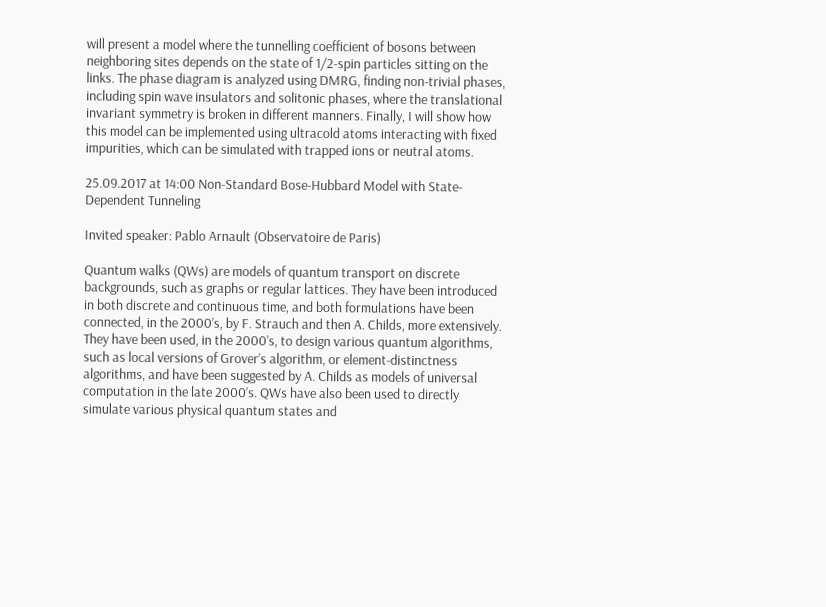will present a model where the tunnelling coefficient of bosons between neighboring sites depends on the state of 1/2-spin particles sitting on the links. The phase diagram is analyzed using DMRG, finding non-trivial phases, including spin wave insulators and solitonic phases, where the translational invariant symmetry is broken in different manners. Finally, I will show how this model can be implemented using ultracold atoms interacting with fixed impurities, which can be simulated with trapped ions or neutral atoms.

25.09.2017 at 14:00 Non-Standard Bose-Hubbard Model with State-Dependent Tunneling

Invited speaker: Pablo Arnault (Observatoire de Paris)

Quantum walks (QWs) are models of quantum transport on discrete backgrounds, such as graphs or regular lattices. They have been introduced in both discrete and continuous time, and both formulations have been connected, in the 2000’s, by F. Strauch and then A. Childs, more extensively. They have been used, in the 2000’s, to design various quantum algorithms, such as local versions of Grover’s algorithm, or element-distinctness algorithms, and have been suggested by A. Childs as models of universal computation in the late 2000’s. QWs have also been used to directly simulate various physical quantum states and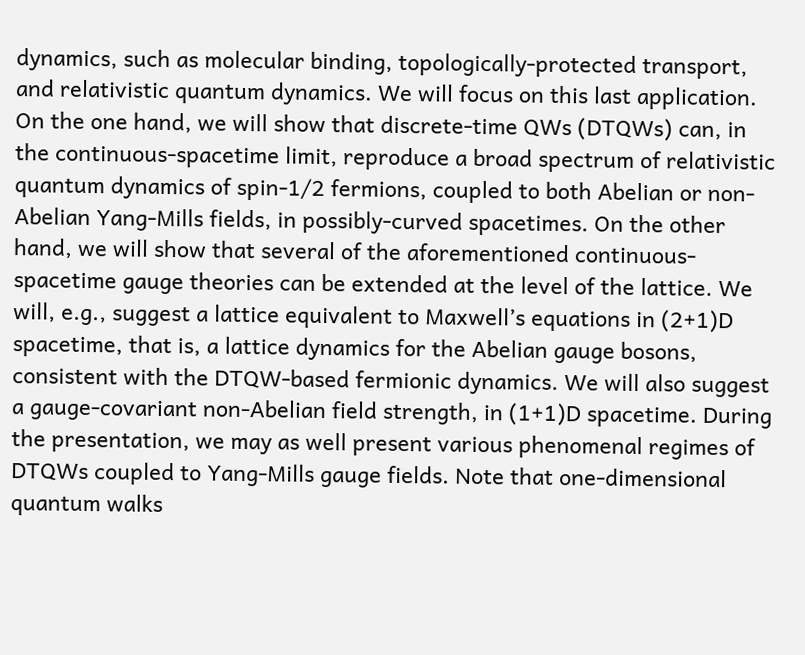dynamics, such as molecular binding, topologically-protected transport, and relativistic quantum dynamics. We will focus on this last application. On the one hand, we will show that discrete-time QWs (DTQWs) can, in the continuous-spacetime limit, reproduce a broad spectrum of relativistic quantum dynamics of spin-1/2 fermions, coupled to both Abelian or non-Abelian Yang-Mills fields, in possibly-curved spacetimes. On the other hand, we will show that several of the aforementioned continuous-spacetime gauge theories can be extended at the level of the lattice. We will, e.g., suggest a lattice equivalent to Maxwell’s equations in (2+1)D spacetime, that is, a lattice dynamics for the Abelian gauge bosons, consistent with the DTQW-based fermionic dynamics. We will also suggest a gauge-covariant non-Abelian field strength, in (1+1)D spacetime. During the presentation, we may as well present various phenomenal regimes of DTQWs coupled to Yang-Mills gauge fields. Note that one-dimensional quantum walks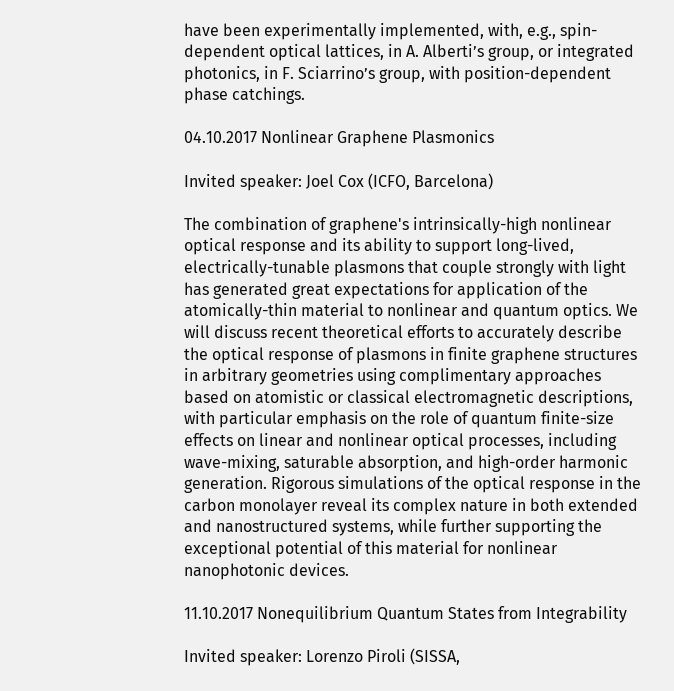have been experimentally implemented, with, e.g., spin-dependent optical lattices, in A. Alberti’s group, or integrated photonics, in F. Sciarrino’s group, with position-dependent phase catchings.

04.10.2017 Nonlinear Graphene Plasmonics

Invited speaker: Joel Cox (ICFO, Barcelona)

The combination of graphene's intrinsically-high nonlinear optical response and its ability to support long-lived, electrically-tunable plasmons that couple strongly with light has generated great expectations for application of the atomically-thin material to nonlinear and quantum optics. We will discuss recent theoretical efforts to accurately describe the optical response of plasmons in finite graphene structures in arbitrary geometries using complimentary approaches based on atomistic or classical electromagnetic descriptions, with particular emphasis on the role of quantum finite-size effects on linear and nonlinear optical processes, including wave-mixing, saturable absorption, and high-order harmonic generation. Rigorous simulations of the optical response in the carbon monolayer reveal its complex nature in both extended and nanostructured systems, while further supporting the exceptional potential of this material for nonlinear nanophotonic devices.

11.10.2017 Nonequilibrium Quantum States from Integrability

Invited speaker: Lorenzo Piroli (SISSA,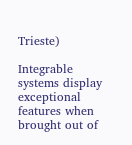Trieste)

Integrable systems display exceptional features when brought out of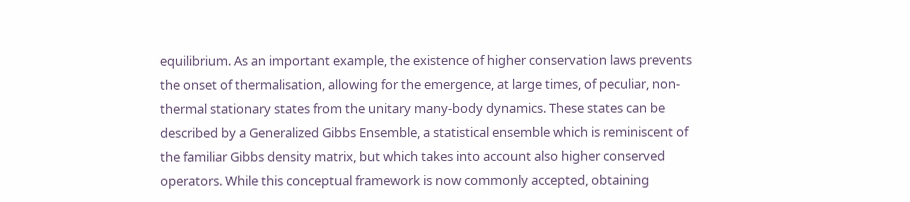equilibrium. As an important example, the existence of higher conservation laws prevents the onset of thermalisation, allowing for the emergence, at large times, of peculiar, non-thermal stationary states from the unitary many-body dynamics. These states can be described by a Generalized Gibbs Ensemble, a statistical ensemble which is reminiscent of the familiar Gibbs density matrix, but which takes into account also higher conserved operators. While this conceptual framework is now commonly accepted, obtaining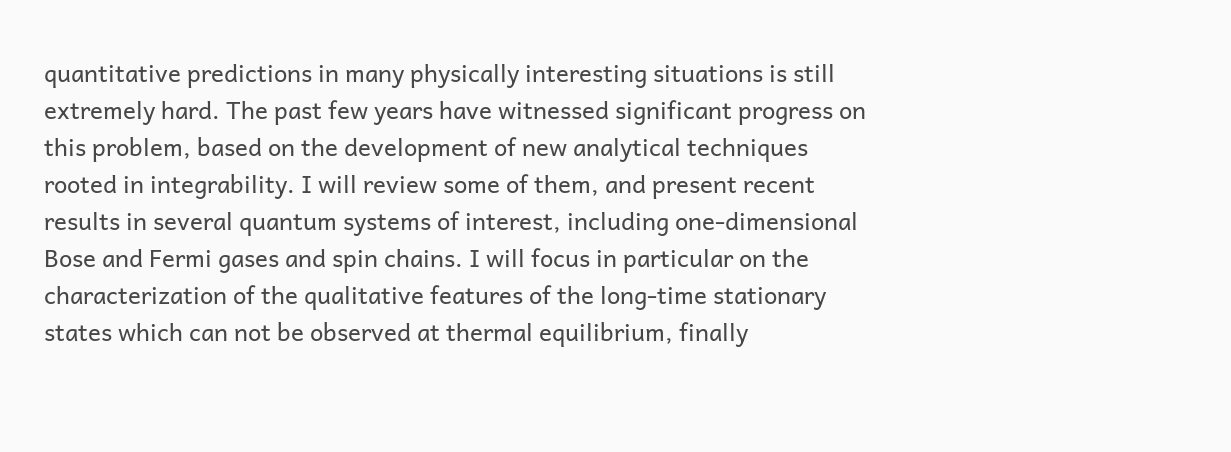quantitative predictions in many physically interesting situations is still extremely hard. The past few years have witnessed significant progress on this problem, based on the development of new analytical techniques rooted in integrability. I will review some of them, and present recent results in several quantum systems of interest, including one-dimensional Bose and Fermi gases and spin chains. I will focus in particular on the characterization of the qualitative features of the long-time stationary states which can not be observed at thermal equilibrium, finally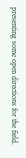presenting some open directions for the field.